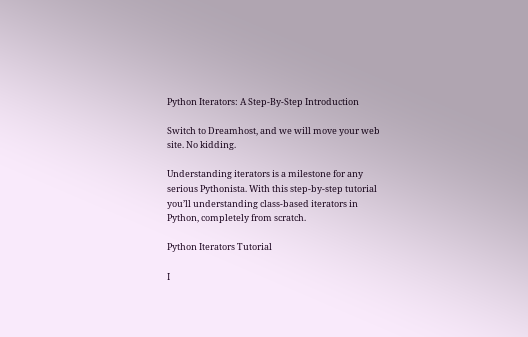Python Iterators: A Step-By-Step Introduction

Switch to Dreamhost, and we will move your web site. No kidding.

Understanding iterators is a milestone for any serious Pythonista. With this step-by-step tutorial you’ll understanding class-based iterators in Python, completely from scratch.

Python Iterators Tutorial

I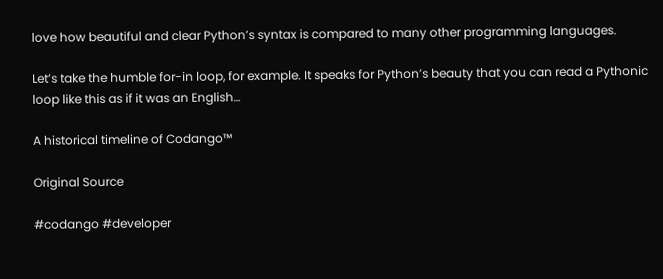love how beautiful and clear Python’s syntax is compared to many other programming languages.

Let’s take the humble for-in loop, for example. It speaks for Python’s beauty that you can read a Pythonic loop like this as if it was an English…

A historical timeline of Codango™

Original Source

#codango #developer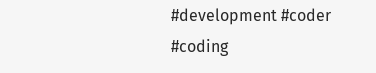#development #coder #coding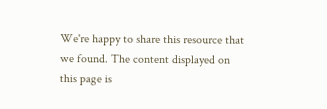We're happy to share this resource that we found. The content displayed on this page is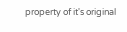property of it's original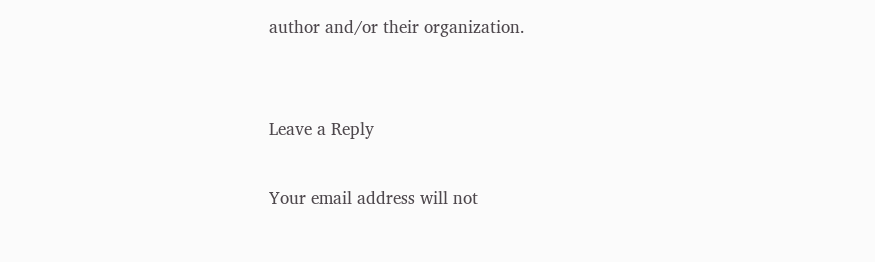author and/or their organization.


Leave a Reply

Your email address will not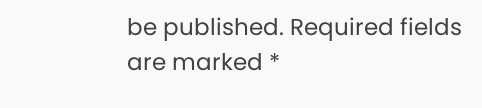be published. Required fields are marked *